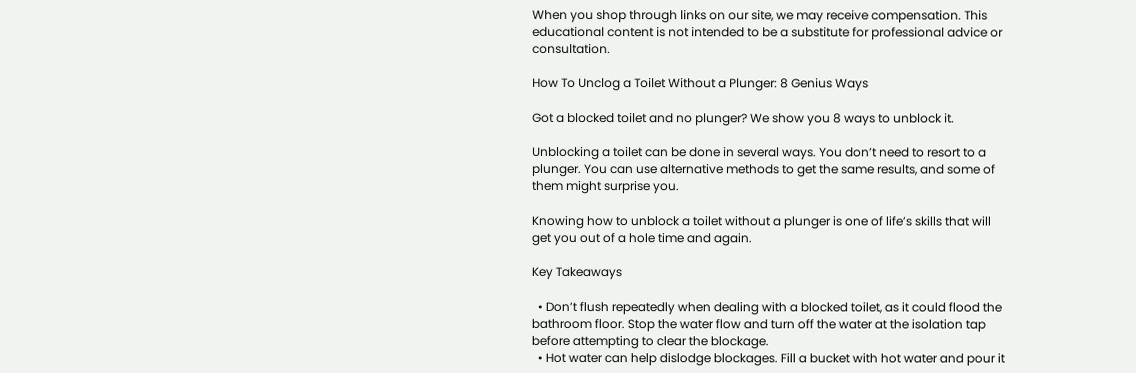When you shop through links on our site, we may receive compensation. This educational content is not intended to be a substitute for professional advice or consultation.

How To Unclog a Toilet Without a Plunger: 8 Genius Ways

Got a blocked toilet and no plunger? We show you 8 ways to unblock it.

Unblocking a toilet can be done in several ways. You don’t need to resort to a plunger. You can use alternative methods to get the same results, and some of them might surprise you.

Knowing how to unblock a toilet without a plunger is one of life’s skills that will get you out of a hole time and again.

Key Takeaways

  • Don’t flush repeatedly when dealing with a blocked toilet, as it could flood the bathroom floor. Stop the water flow and turn off the water at the isolation tap before attempting to clear the blockage.
  • Hot water can help dislodge blockages. Fill a bucket with hot water and pour it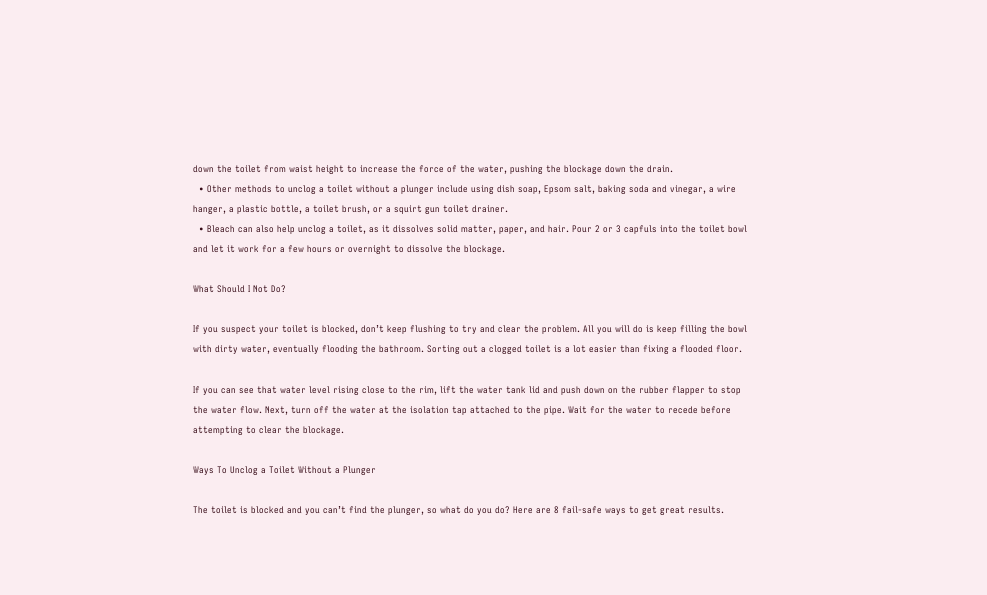down the toilet from waist height to increase the force of the water, pushing the blockage down the drain.
  • Other methods to unclog a toilet without a plunger include using dish soap, Epsom salt, baking soda and vinegar, a wire hanger, a plastic bottle, a toilet brush, or a squirt gun toilet drainer.
  • Bleach can also help unclog a toilet, as it dissolves solid matter, paper, and hair. Pour 2 or 3 capfuls into the toilet bowl and let it work for a few hours or overnight to dissolve the blockage.

What Should I Not Do?

If you suspect your toilet is blocked, don’t keep flushing to try and clear the problem. All you will do is keep filling the bowl with dirty water, eventually flooding the bathroom. Sorting out a clogged toilet is a lot easier than fixing a flooded floor.

If you can see that water level rising close to the rim, lift the water tank lid and push down on the rubber flapper to stop the water flow. Next, turn off the water at the isolation tap attached to the pipe. Wait for the water to recede before attempting to clear the blockage.

Ways To Unclog a Toilet Without a Plunger

The toilet is blocked and you can’t find the plunger, so what do you do? Here are 8 fail-safe ways to get great results.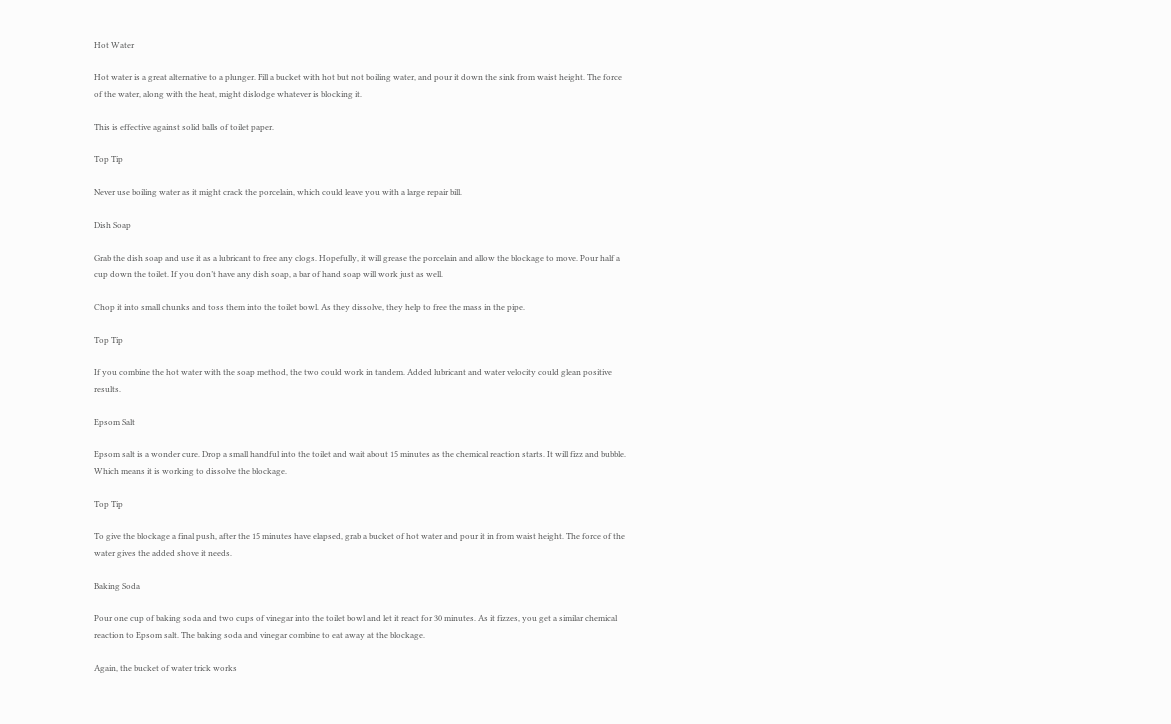Hot Water

Hot water is a great alternative to a plunger. Fill a bucket with hot but not boiling water, and pour it down the sink from waist height. The force of the water, along with the heat, might dislodge whatever is blocking it.

This is effective against solid balls of toilet paper.

Top Tip

Never use boiling water as it might crack the porcelain, which could leave you with a large repair bill.

Dish Soap

Grab the dish soap and use it as a lubricant to free any clogs. Hopefully, it will grease the porcelain and allow the blockage to move. Pour half a cup down the toilet. If you don’t have any dish soap, a bar of hand soap will work just as well.

Chop it into small chunks and toss them into the toilet bowl. As they dissolve, they help to free the mass in the pipe.

Top Tip

If you combine the hot water with the soap method, the two could work in tandem. Added lubricant and water velocity could glean positive results.

Epsom Salt

Epsom salt is a wonder cure. Drop a small handful into the toilet and wait about 15 minutes as the chemical reaction starts. It will fizz and bubble. Which means it is working to dissolve the blockage.

Top Tip

To give the blockage a final push, after the 15 minutes have elapsed, grab a bucket of hot water and pour it in from waist height. The force of the water gives the added shove it needs.

Baking Soda

Pour one cup of baking soda and two cups of vinegar into the toilet bowl and let it react for 30 minutes. As it fizzes, you get a similar chemical reaction to Epsom salt. The baking soda and vinegar combine to eat away at the blockage.

Again, the bucket of water trick works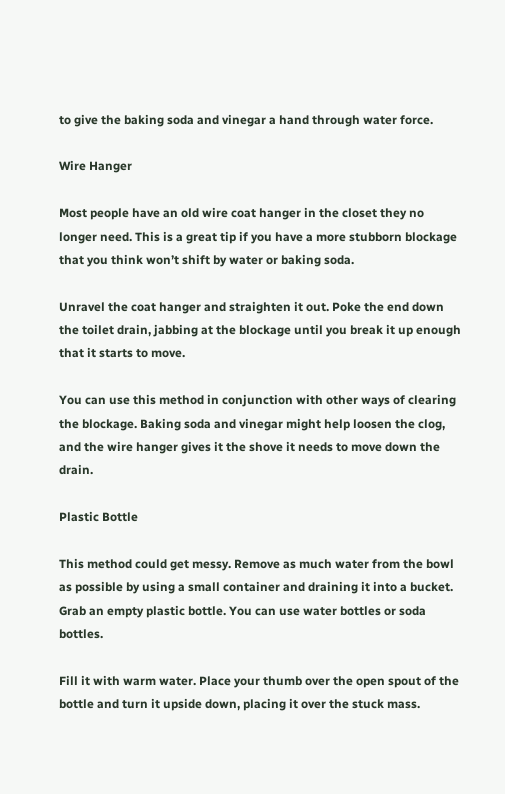to give the baking soda and vinegar a hand through water force.

Wire Hanger

Most people have an old wire coat hanger in the closet they no longer need. This is a great tip if you have a more stubborn blockage that you think won’t shift by water or baking soda.

Unravel the coat hanger and straighten it out. Poke the end down the toilet drain, jabbing at the blockage until you break it up enough that it starts to move.

You can use this method in conjunction with other ways of clearing the blockage. Baking soda and vinegar might help loosen the clog, and the wire hanger gives it the shove it needs to move down the drain.

Plastic Bottle

This method could get messy. Remove as much water from the bowl as possible by using a small container and draining it into a bucket. Grab an empty plastic bottle. You can use water bottles or soda bottles.

Fill it with warm water. Place your thumb over the open spout of the bottle and turn it upside down, placing it over the stuck mass.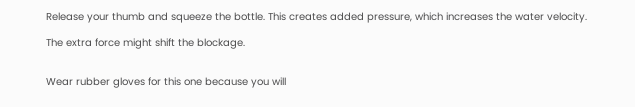Release your thumb and squeeze the bottle. This creates added pressure, which increases the water velocity.

The extra force might shift the blockage.


Wear rubber gloves for this one because you will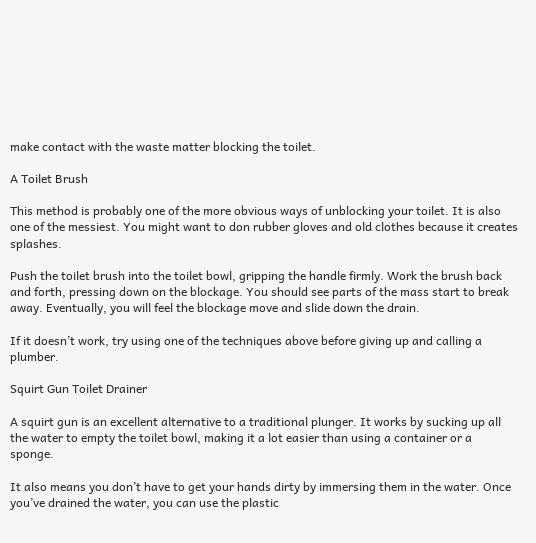make contact with the waste matter blocking the toilet.

A Toilet Brush

This method is probably one of the more obvious ways of unblocking your toilet. It is also one of the messiest. You might want to don rubber gloves and old clothes because it creates splashes.

Push the toilet brush into the toilet bowl, gripping the handle firmly. Work the brush back and forth, pressing down on the blockage. You should see parts of the mass start to break away. Eventually, you will feel the blockage move and slide down the drain.

If it doesn’t work, try using one of the techniques above before giving up and calling a plumber.

Squirt Gun Toilet Drainer

A squirt gun is an excellent alternative to a traditional plunger. It works by sucking up all the water to empty the toilet bowl, making it a lot easier than using a container or a sponge.

It also means you don’t have to get your hands dirty by immersing them in the water. Once you’ve drained the water, you can use the plastic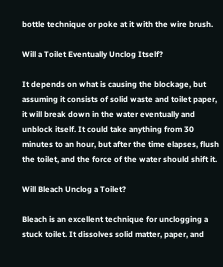bottle technique or poke at it with the wire brush.

Will a Toilet Eventually Unclog Itself?

It depends on what is causing the blockage, but assuming it consists of solid waste and toilet paper, it will break down in the water eventually and unblock itself. It could take anything from 30 minutes to an hour, but after the time elapses, flush the toilet, and the force of the water should shift it.

Will Bleach Unclog a Toilet?

Bleach is an excellent technique for unclogging a stuck toilet. It dissolves solid matter, paper, and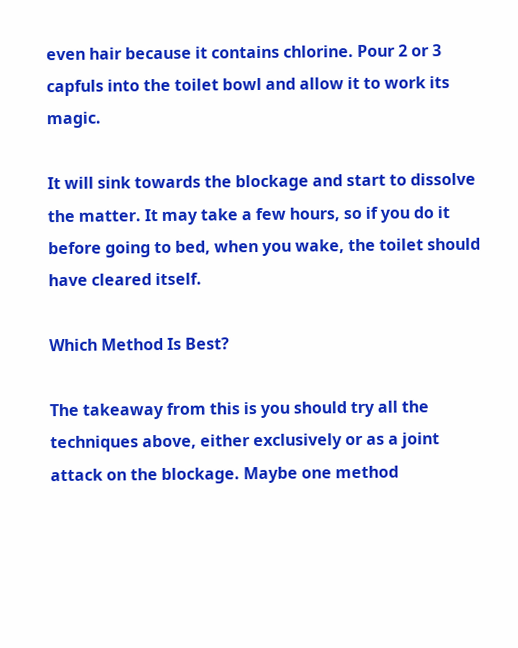even hair because it contains chlorine. Pour 2 or 3 capfuls into the toilet bowl and allow it to work its magic.

It will sink towards the blockage and start to dissolve the matter. It may take a few hours, so if you do it before going to bed, when you wake, the toilet should have cleared itself.

Which Method Is Best?

The takeaway from this is you should try all the techniques above, either exclusively or as a joint attack on the blockage. Maybe one method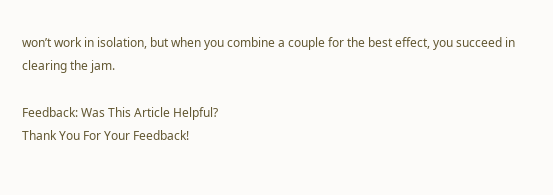won’t work in isolation, but when you combine a couple for the best effect, you succeed in clearing the jam.

Feedback: Was This Article Helpful?
Thank You For Your Feedback!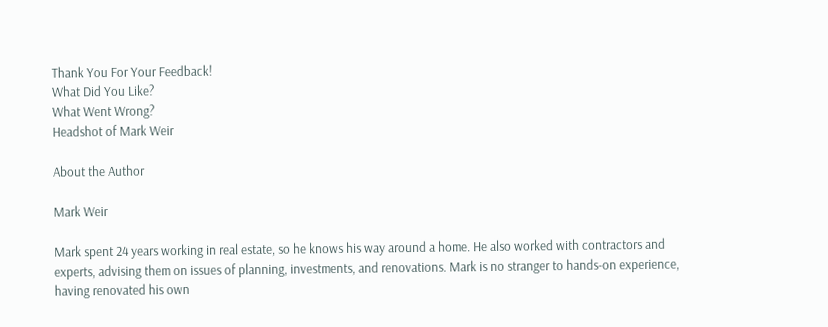Thank You For Your Feedback!
What Did You Like?
What Went Wrong?
Headshot of Mark Weir

About the Author

Mark Weir

Mark spent 24 years working in real estate, so he knows his way around a home. He also worked with contractors and experts, advising them on issues of planning, investments, and renovations. Mark is no stranger to hands-on experience, having renovated his own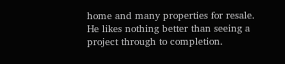home and many properties for resale. He likes nothing better than seeing a project through to completion.